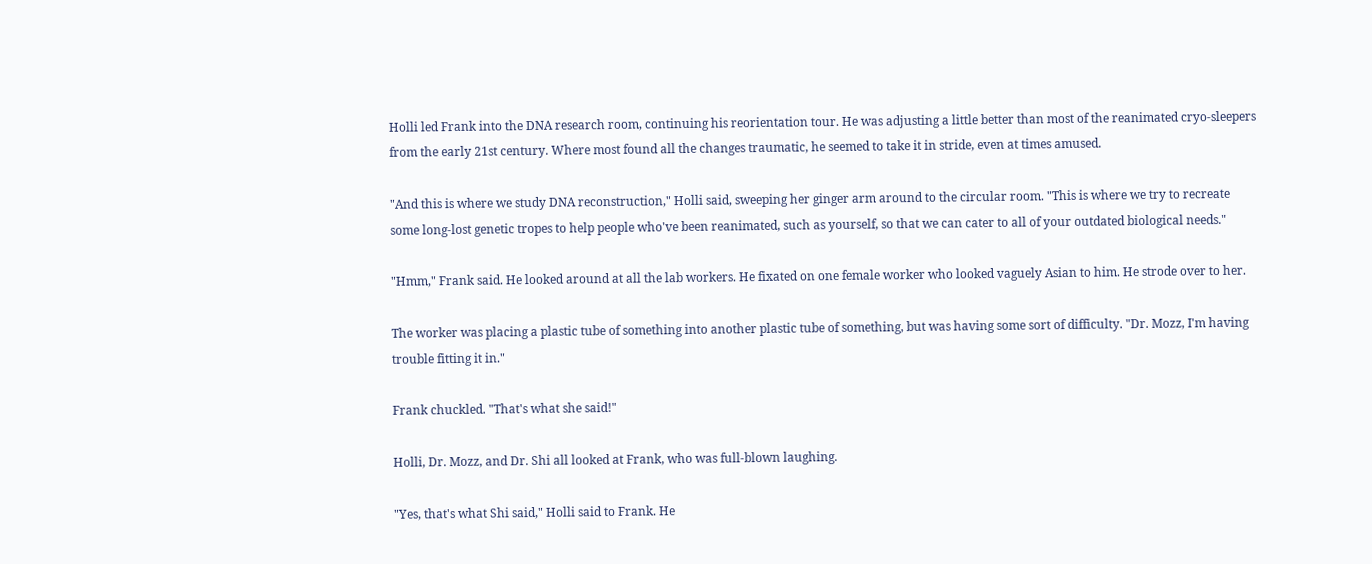Holli led Frank into the DNA research room, continuing his reorientation tour. He was adjusting a little better than most of the reanimated cryo-sleepers from the early 21st century. Where most found all the changes traumatic, he seemed to take it in stride, even at times amused.

"And this is where we study DNA reconstruction," Holli said, sweeping her ginger arm around to the circular room. "This is where we try to recreate some long-lost genetic tropes to help people who've been reanimated, such as yourself, so that we can cater to all of your outdated biological needs."

"Hmm," Frank said. He looked around at all the lab workers. He fixated on one female worker who looked vaguely Asian to him. He strode over to her.

The worker was placing a plastic tube of something into another plastic tube of something, but was having some sort of difficulty. "Dr. Mozz, I'm having trouble fitting it in."

Frank chuckled. "That's what she said!"

Holli, Dr. Mozz, and Dr. Shi all looked at Frank, who was full-blown laughing.

"Yes, that's what Shi said," Holli said to Frank. He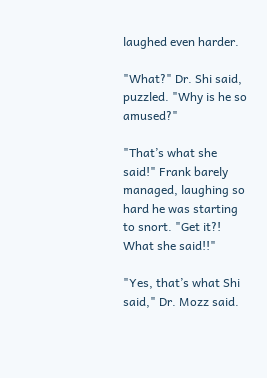laughed even harder.

"What?" Dr. Shi said, puzzled. "Why is he so amused?"

"That’s what she said!" Frank barely managed, laughing so hard he was starting to snort. "Get it?! What she said!!"

"Yes, that’s what Shi said," Dr. Mozz said.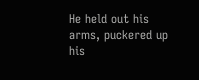He held out his arms, puckered up his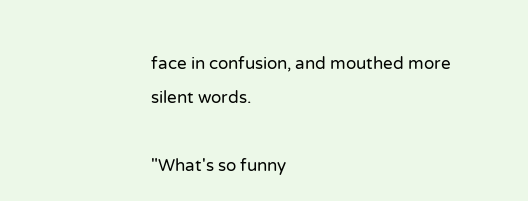face in confusion, and mouthed more silent words.

"What's so funny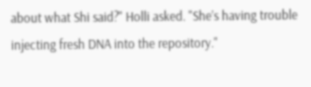about what Shi said?" Holli asked. "She’s having trouble injecting fresh DNA into the repository."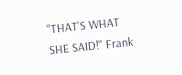"THAT’S WHAT SHE SAID!" Frank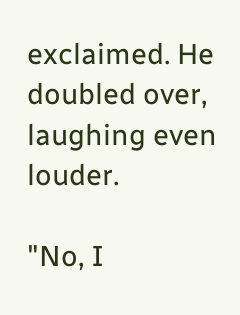exclaimed. He doubled over, laughing even louder.

"No, I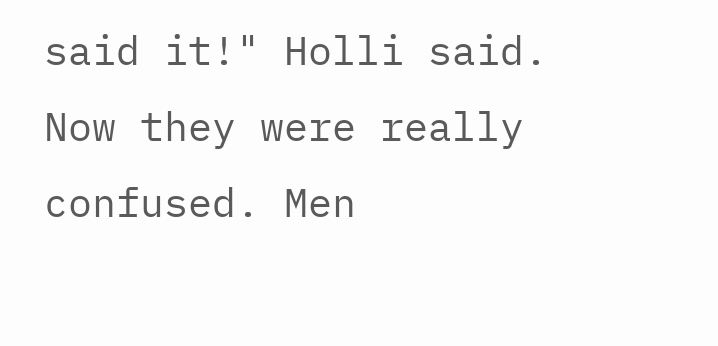said it!" Holli said. Now they were really confused. Men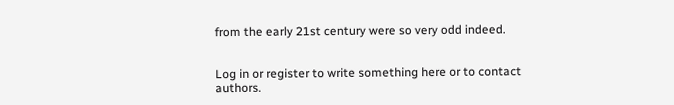from the early 21st century were so very odd indeed.


Log in or register to write something here or to contact authors.